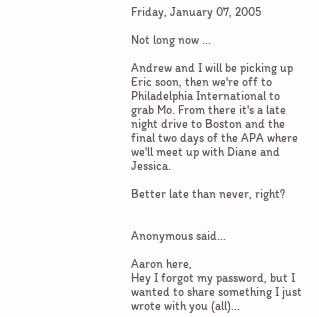Friday, January 07, 2005

Not long now ...

Andrew and I will be picking up Eric soon, then we're off to Philadelphia International to grab Mo. From there it's a late night drive to Boston and the final two days of the APA where we'll meet up with Diane and Jessica.

Better late than never, right?


Anonymous said...

Aaron here,
Hey I forgot my password, but I wanted to share something I just wrote with you (all)...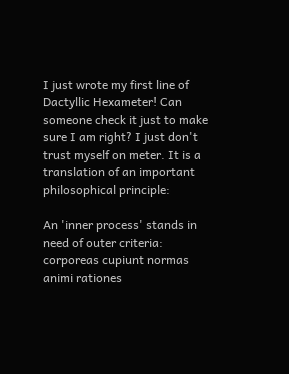I just wrote my first line of Dactyllic Hexameter! Can someone check it just to make sure I am right? I just don't trust myself on meter. It is a translation of an important philosophical principle:

An 'inner process' stands in need of outer criteria:
corporeas cupiunt normas animi rationes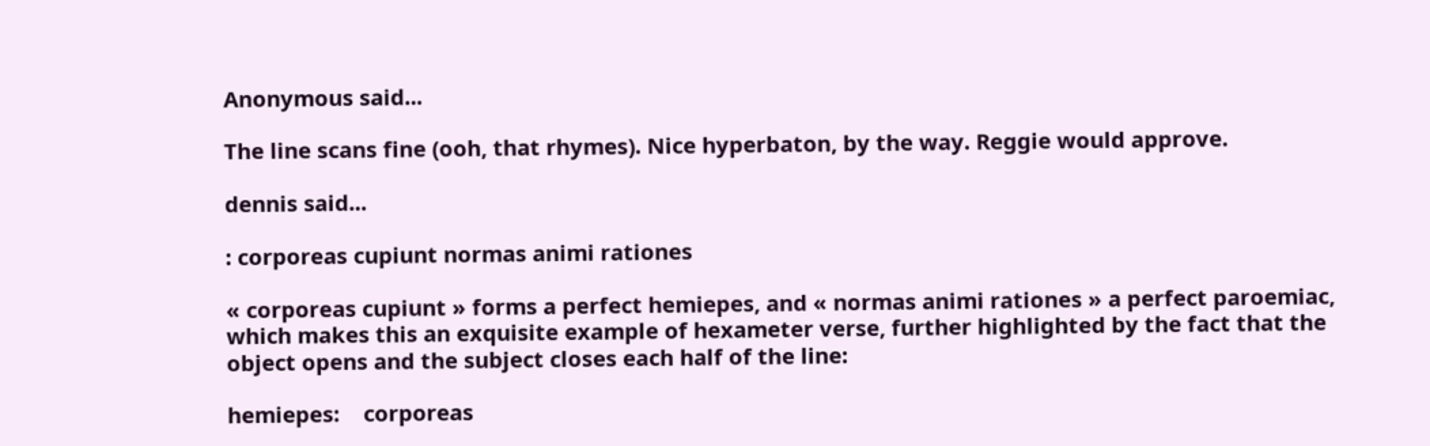Anonymous said...

The line scans fine (ooh, that rhymes). Nice hyperbaton, by the way. Reggie would approve.

dennis said...

: corporeas cupiunt normas animi rationes

« corporeas cupiunt » forms a perfect hemiepes, and « normas animi rationes » a perfect paroemiac, which makes this an exquisite example of hexameter verse, further highlighted by the fact that the object opens and the subject closes each half of the line:

hemiepes:    corporeas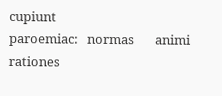cupiunt
paroemiac:   normas       animi rationes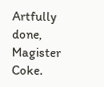Artfully done, Magister Coke.